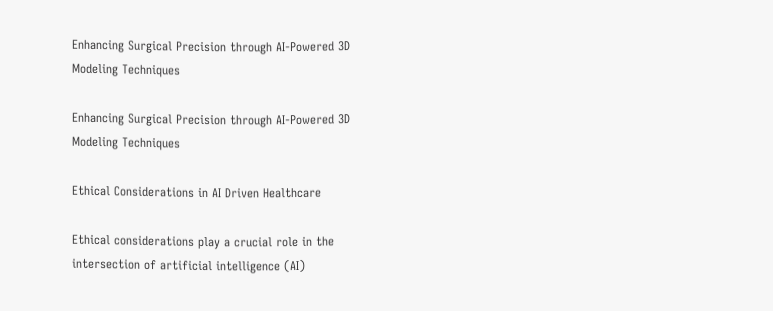Enhancing Surgical Precision through AI-Powered 3D Modeling Techniques

Enhancing Surgical Precision through AI-Powered 3D Modeling Techniques

Ethical Considerations in AI Driven Healthcare

Ethical considerations play a crucial role in the intersection of artificial intelligence (AI)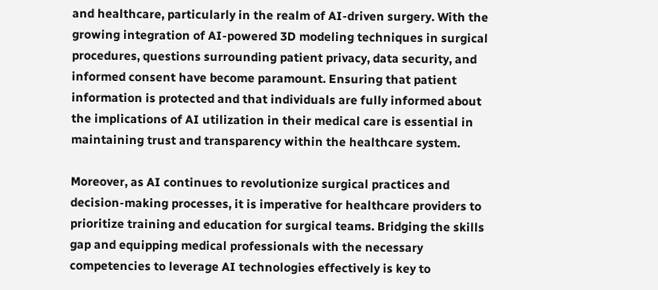and healthcare, particularly in the realm of AI-driven surgery. With the growing integration of AI-powered 3D modeling techniques in surgical procedures, questions surrounding patient privacy, data security, and informed consent have become paramount. Ensuring that patient information is protected and that individuals are fully informed about the implications of AI utilization in their medical care is essential in maintaining trust and transparency within the healthcare system.

Moreover, as AI continues to revolutionize surgical practices and decision-making processes, it is imperative for healthcare providers to prioritize training and education for surgical teams. Bridging the skills gap and equipping medical professionals with the necessary competencies to leverage AI technologies effectively is key to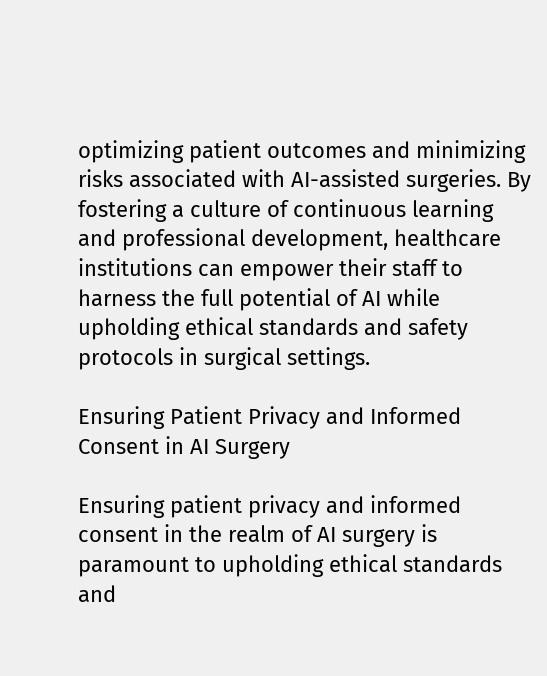optimizing patient outcomes and minimizing risks associated with AI-assisted surgeries. By fostering a culture of continuous learning and professional development, healthcare institutions can empower their staff to harness the full potential of AI while upholding ethical standards and safety protocols in surgical settings.

Ensuring Patient Privacy and Informed Consent in AI Surgery

Ensuring patient privacy and informed consent in the realm of AI surgery is paramount to upholding ethical standards and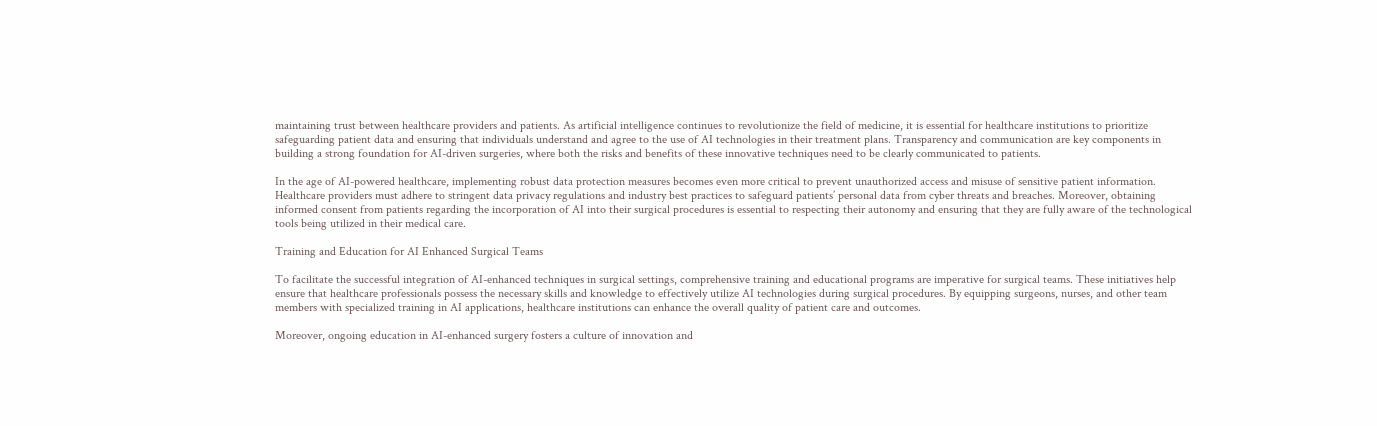maintaining trust between healthcare providers and patients. As artificial intelligence continues to revolutionize the field of medicine, it is essential for healthcare institutions to prioritize safeguarding patient data and ensuring that individuals understand and agree to the use of AI technologies in their treatment plans. Transparency and communication are key components in building a strong foundation for AI-driven surgeries, where both the risks and benefits of these innovative techniques need to be clearly communicated to patients.

In the age of AI-powered healthcare, implementing robust data protection measures becomes even more critical to prevent unauthorized access and misuse of sensitive patient information. Healthcare providers must adhere to stringent data privacy regulations and industry best practices to safeguard patients’ personal data from cyber threats and breaches. Moreover, obtaining informed consent from patients regarding the incorporation of AI into their surgical procedures is essential to respecting their autonomy and ensuring that they are fully aware of the technological tools being utilized in their medical care.

Training and Education for AI Enhanced Surgical Teams

To facilitate the successful integration of AI-enhanced techniques in surgical settings, comprehensive training and educational programs are imperative for surgical teams. These initiatives help ensure that healthcare professionals possess the necessary skills and knowledge to effectively utilize AI technologies during surgical procedures. By equipping surgeons, nurses, and other team members with specialized training in AI applications, healthcare institutions can enhance the overall quality of patient care and outcomes.

Moreover, ongoing education in AI-enhanced surgery fosters a culture of innovation and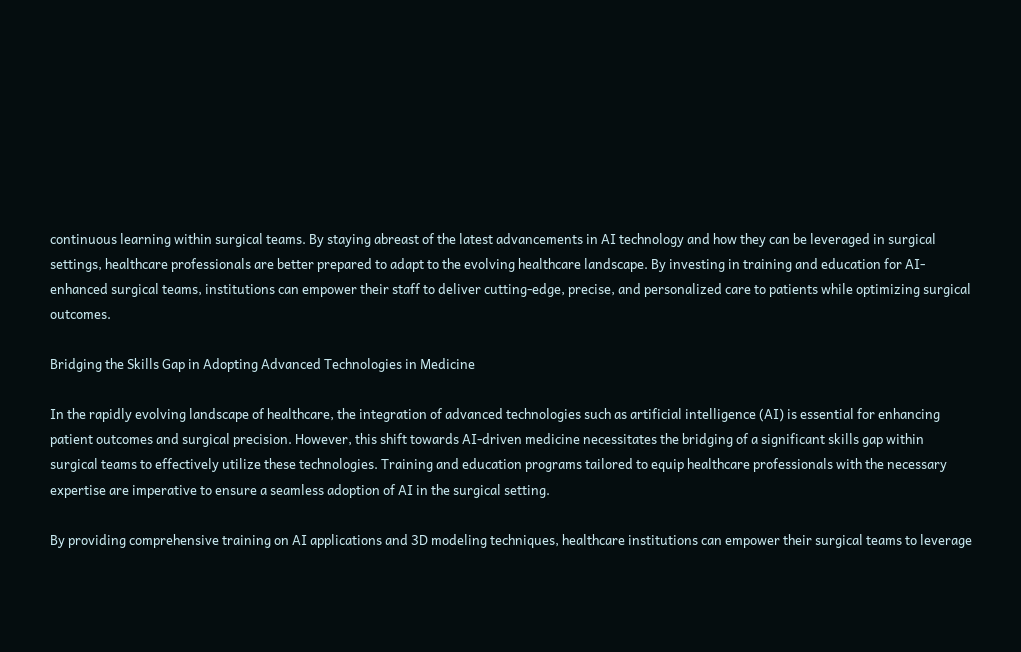continuous learning within surgical teams. By staying abreast of the latest advancements in AI technology and how they can be leveraged in surgical settings, healthcare professionals are better prepared to adapt to the evolving healthcare landscape. By investing in training and education for AI-enhanced surgical teams, institutions can empower their staff to deliver cutting-edge, precise, and personalized care to patients while optimizing surgical outcomes.

Bridging the Skills Gap in Adopting Advanced Technologies in Medicine

In the rapidly evolving landscape of healthcare, the integration of advanced technologies such as artificial intelligence (AI) is essential for enhancing patient outcomes and surgical precision. However, this shift towards AI-driven medicine necessitates the bridging of a significant skills gap within surgical teams to effectively utilize these technologies. Training and education programs tailored to equip healthcare professionals with the necessary expertise are imperative to ensure a seamless adoption of AI in the surgical setting.

By providing comprehensive training on AI applications and 3D modeling techniques, healthcare institutions can empower their surgical teams to leverage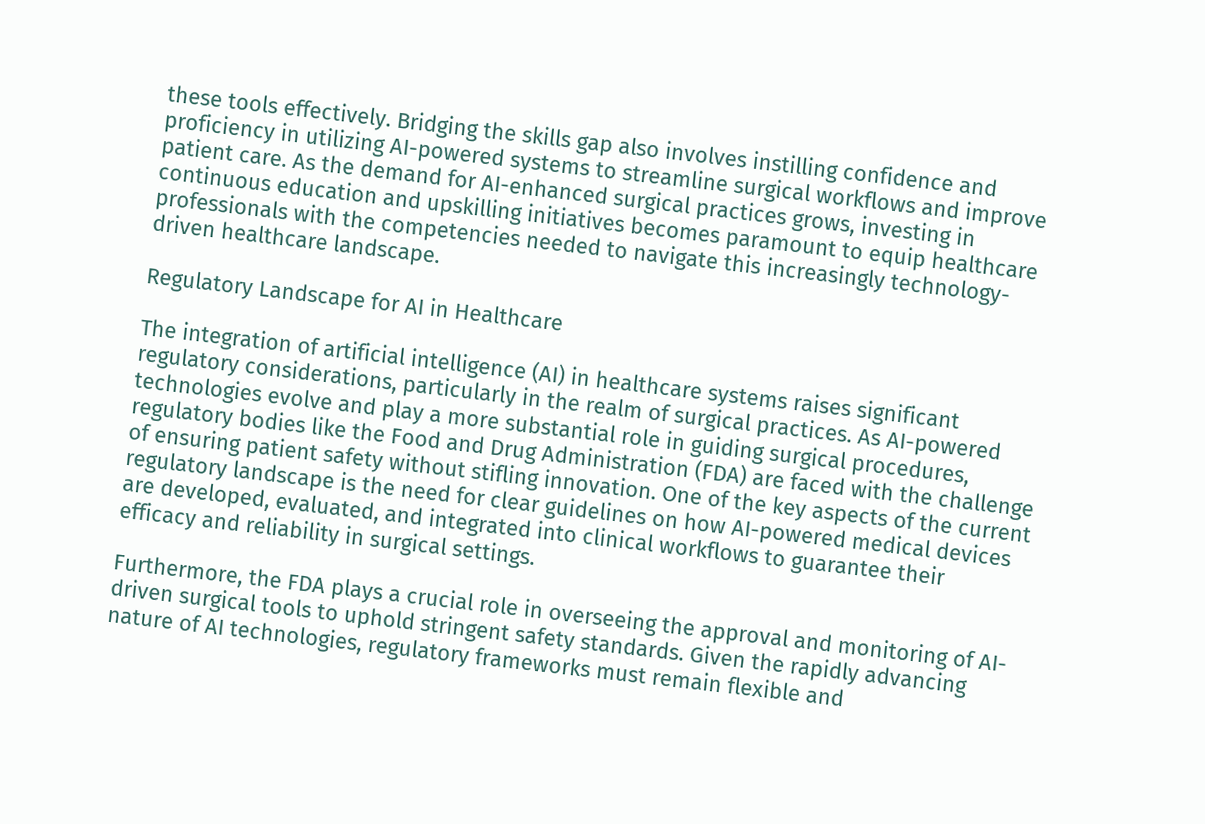these tools effectively. Bridging the skills gap also involves instilling confidence and proficiency in utilizing AI-powered systems to streamline surgical workflows and improve patient care. As the demand for AI-enhanced surgical practices grows, investing in continuous education and upskilling initiatives becomes paramount to equip healthcare professionals with the competencies needed to navigate this increasingly technology-driven healthcare landscape.

Regulatory Landscape for AI in Healthcare

The integration of artificial intelligence (AI) in healthcare systems raises significant regulatory considerations, particularly in the realm of surgical practices. As AI-powered technologies evolve and play a more substantial role in guiding surgical procedures, regulatory bodies like the Food and Drug Administration (FDA) are faced with the challenge of ensuring patient safety without stifling innovation. One of the key aspects of the current regulatory landscape is the need for clear guidelines on how AI-powered medical devices are developed, evaluated, and integrated into clinical workflows to guarantee their efficacy and reliability in surgical settings.

Furthermore, the FDA plays a crucial role in overseeing the approval and monitoring of AI-driven surgical tools to uphold stringent safety standards. Given the rapidly advancing nature of AI technologies, regulatory frameworks must remain flexible and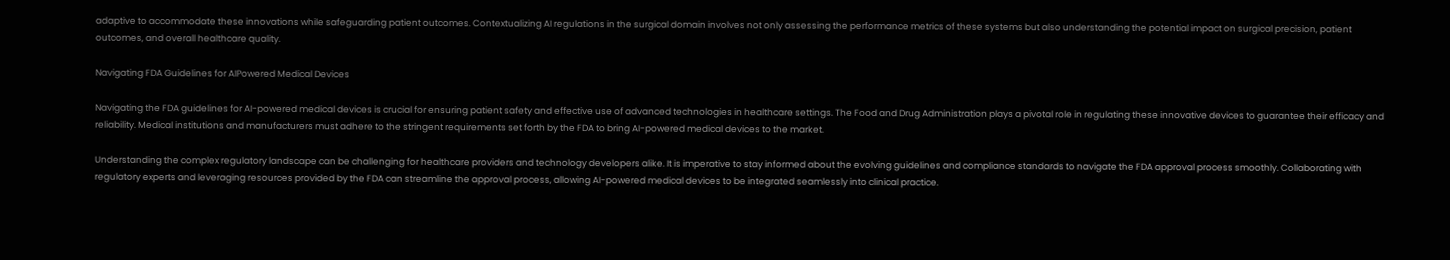adaptive to accommodate these innovations while safeguarding patient outcomes. Contextualizing AI regulations in the surgical domain involves not only assessing the performance metrics of these systems but also understanding the potential impact on surgical precision, patient outcomes, and overall healthcare quality.

Navigating FDA Guidelines for AIPowered Medical Devices

Navigating the FDA guidelines for AI-powered medical devices is crucial for ensuring patient safety and effective use of advanced technologies in healthcare settings. The Food and Drug Administration plays a pivotal role in regulating these innovative devices to guarantee their efficacy and reliability. Medical institutions and manufacturers must adhere to the stringent requirements set forth by the FDA to bring AI-powered medical devices to the market.

Understanding the complex regulatory landscape can be challenging for healthcare providers and technology developers alike. It is imperative to stay informed about the evolving guidelines and compliance standards to navigate the FDA approval process smoothly. Collaborating with regulatory experts and leveraging resources provided by the FDA can streamline the approval process, allowing AI-powered medical devices to be integrated seamlessly into clinical practice.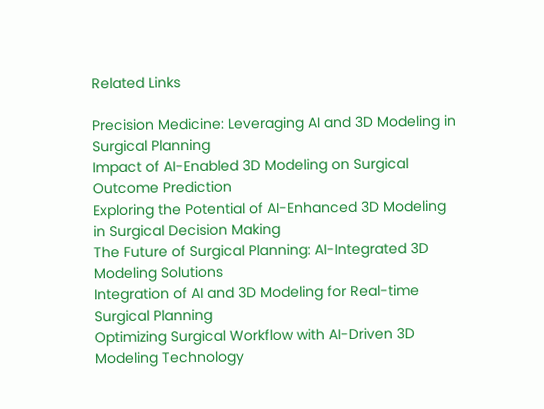Related Links

Precision Medicine: Leveraging AI and 3D Modeling in Surgical Planning
Impact of AI-Enabled 3D Modeling on Surgical Outcome Prediction
Exploring the Potential of AI-Enhanced 3D Modeling in Surgical Decision Making
The Future of Surgical Planning: AI-Integrated 3D Modeling Solutions
Integration of AI and 3D Modeling for Real-time Surgical Planning
Optimizing Surgical Workflow with AI-Driven 3D Modeling Technology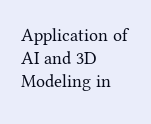Application of AI and 3D Modeling in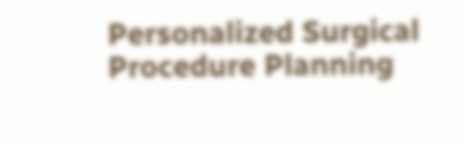Personalized Surgical Procedure Planning